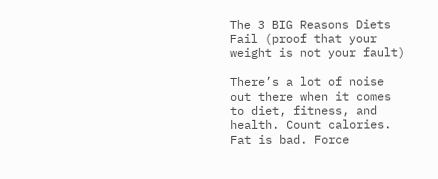The 3 BIG Reasons Diets Fail (proof that your weight is not your fault)

There’s a lot of noise out there when it comes to diet, fitness, and health. Count calories. Fat is bad. Force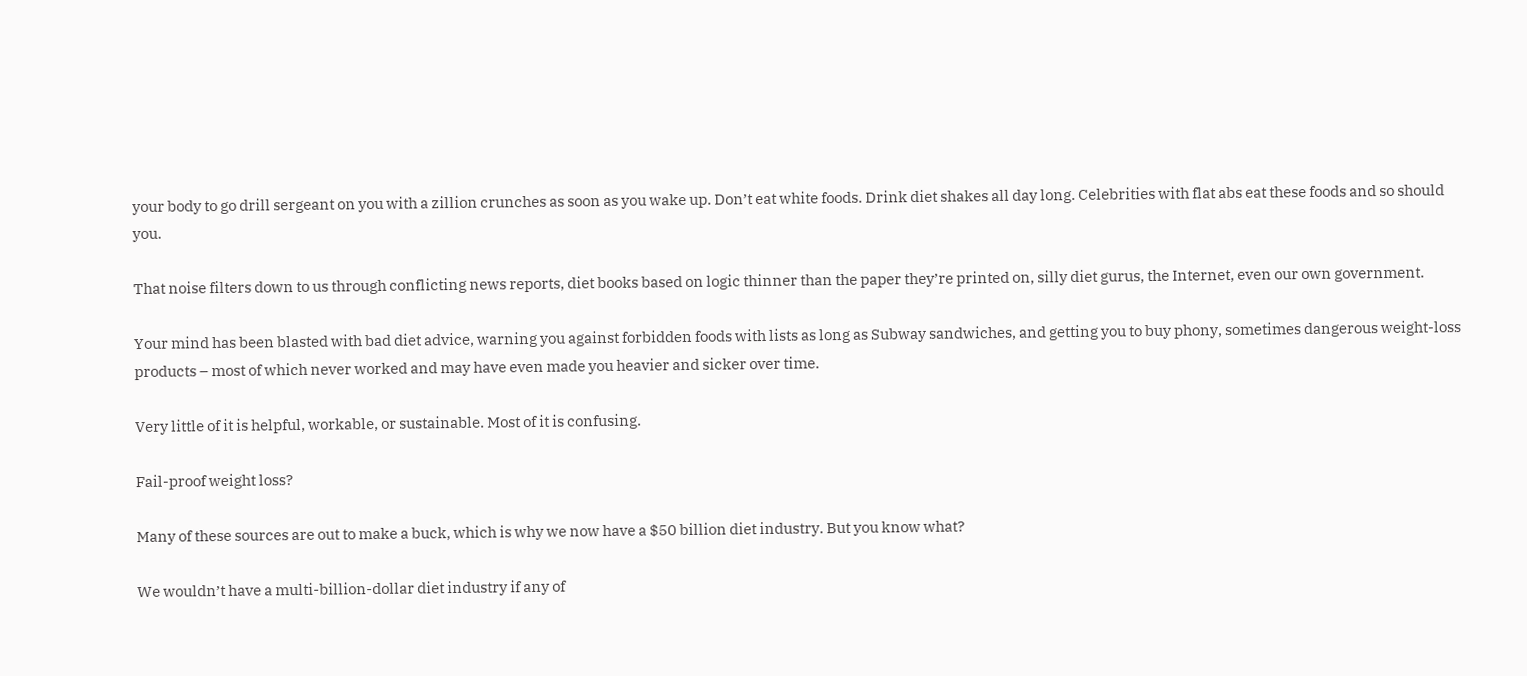your body to go drill sergeant on you with a zillion crunches as soon as you wake up. Don’t eat white foods. Drink diet shakes all day long. Celebrities with flat abs eat these foods and so should you.

That noise filters down to us through conflicting news reports, diet books based on logic thinner than the paper they’re printed on, silly diet gurus, the Internet, even our own government.

Your mind has been blasted with bad diet advice, warning you against forbidden foods with lists as long as Subway sandwiches, and getting you to buy phony, sometimes dangerous weight-loss products – most of which never worked and may have even made you heavier and sicker over time.

Very little of it is helpful, workable, or sustainable. Most of it is confusing.

Fail-proof weight loss?

Many of these sources are out to make a buck, which is why we now have a $50 billion diet industry. But you know what?

We wouldn’t have a multi-billion-dollar diet industry if any of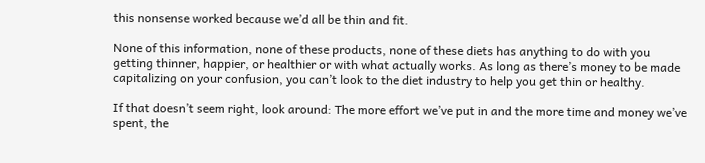this nonsense worked because we’d all be thin and fit.

None of this information, none of these products, none of these diets has anything to do with you getting thinner, happier, or healthier or with what actually works. As long as there’s money to be made capitalizing on your confusion, you can’t look to the diet industry to help you get thin or healthy.

If that doesn’t seem right, look around: The more effort we’ve put in and the more time and money we’ve spent, the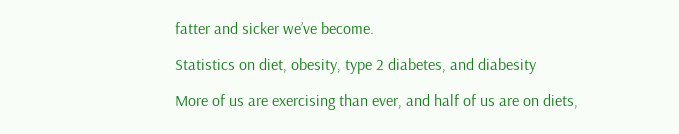fatter and sicker we’ve become.

Statistics on diet, obesity, type 2 diabetes, and diabesity

More of us are exercising than ever, and half of us are on diets,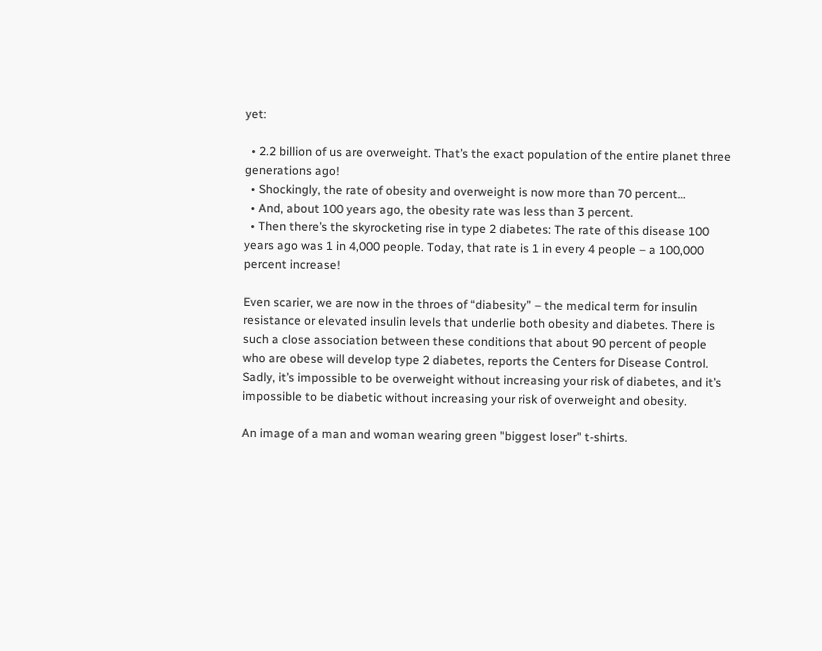yet:

  • 2.2 billion of us are overweight. That’s the exact population of the entire planet three generations ago!
  • Shockingly, the rate of obesity and overweight is now more than 70 percent…
  • And, about 100 years ago, the obesity rate was less than 3 percent.
  • Then there’s the skyrocketing rise in type 2 diabetes: The rate of this disease 100 years ago was 1 in 4,000 people. Today, that rate is 1 in every 4 people – a 100,000 percent increase!

Even scarier, we are now in the throes of “diabesity” – the medical term for insulin resistance or elevated insulin levels that underlie both obesity and diabetes. There is such a close association between these conditions that about 90 percent of people who are obese will develop type 2 diabetes, reports the Centers for Disease Control. Sadly, it’s impossible to be overweight without increasing your risk of diabetes, and it’s impossible to be diabetic without increasing your risk of overweight and obesity.

An image of a man and woman wearing green "biggest loser" t-shirts.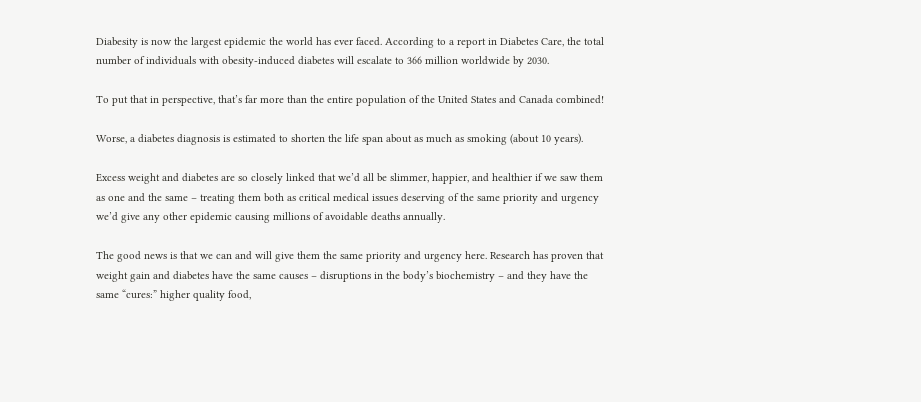Diabesity is now the largest epidemic the world has ever faced. According to a report in Diabetes Care, the total number of individuals with obesity-induced diabetes will escalate to 366 million worldwide by 2030.

To put that in perspective, that’s far more than the entire population of the United States and Canada combined!

Worse, a diabetes diagnosis is estimated to shorten the life span about as much as smoking (about 10 years).

Excess weight and diabetes are so closely linked that we’d all be slimmer, happier, and healthier if we saw them as one and the same – treating them both as critical medical issues deserving of the same priority and urgency we’d give any other epidemic causing millions of avoidable deaths annually.

The good news is that we can and will give them the same priority and urgency here. Research has proven that weight gain and diabetes have the same causes – disruptions in the body’s biochemistry – and they have the same “cures:” higher quality food,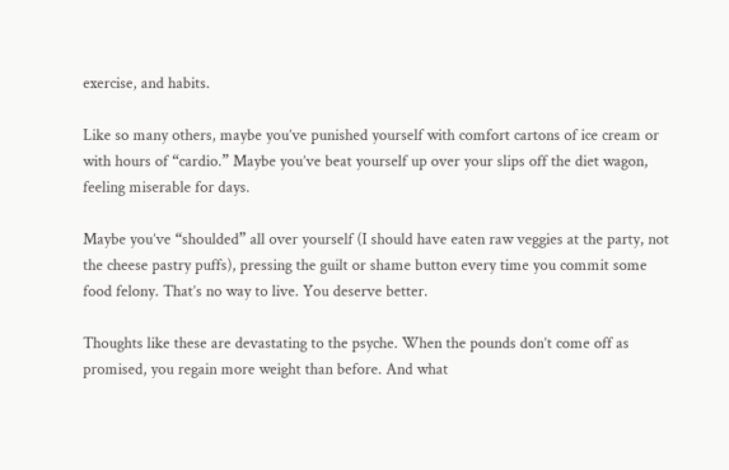exercise, and habits.

Like so many others, maybe you’ve punished yourself with comfort cartons of ice cream or with hours of “cardio.” Maybe you’ve beat yourself up over your slips off the diet wagon, feeling miserable for days.

Maybe you’ve “shoulded” all over yourself (I should have eaten raw veggies at the party, not the cheese pastry puffs), pressing the guilt or shame button every time you commit some food felony. That’s no way to live. You deserve better.

Thoughts like these are devastating to the psyche. When the pounds don’t come off as promised, you regain more weight than before. And what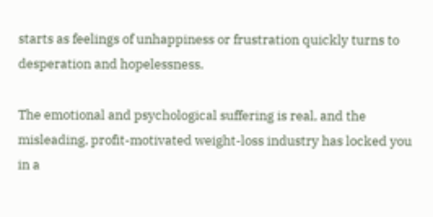starts as feelings of unhappiness or frustration quickly turns to desperation and hopelessness.

The emotional and psychological suffering is real, and the misleading, profit-motivated weight-loss industry has locked you in a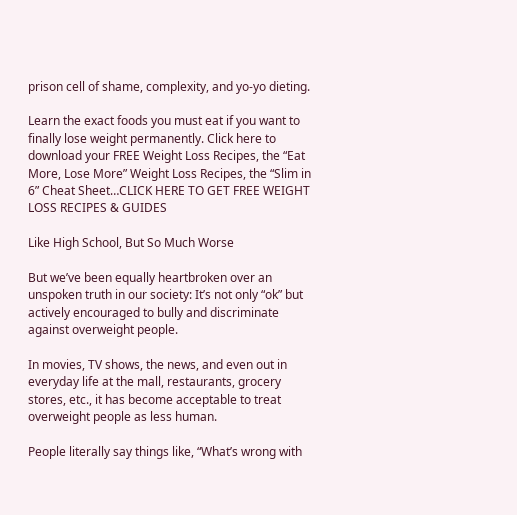prison cell of shame, complexity, and yo-yo dieting.

Learn the exact foods you must eat if you want to finally lose weight permanently. Click here to download your FREE Weight Loss Recipes, the “Eat More, Lose More” Weight Loss Recipes, the “Slim in 6” Cheat Sheet…CLICK HERE TO GET FREE WEIGHT LOSS RECIPES & GUIDES

Like High School, But So Much Worse

But we’ve been equally heartbroken over an unspoken truth in our society: It’s not only “ok” but actively encouraged to bully and discriminate against overweight people.

In movies, TV shows, the news, and even out in everyday life at the mall, restaurants, grocery stores, etc., it has become acceptable to treat overweight people as less human.

People literally say things like, “What’s wrong with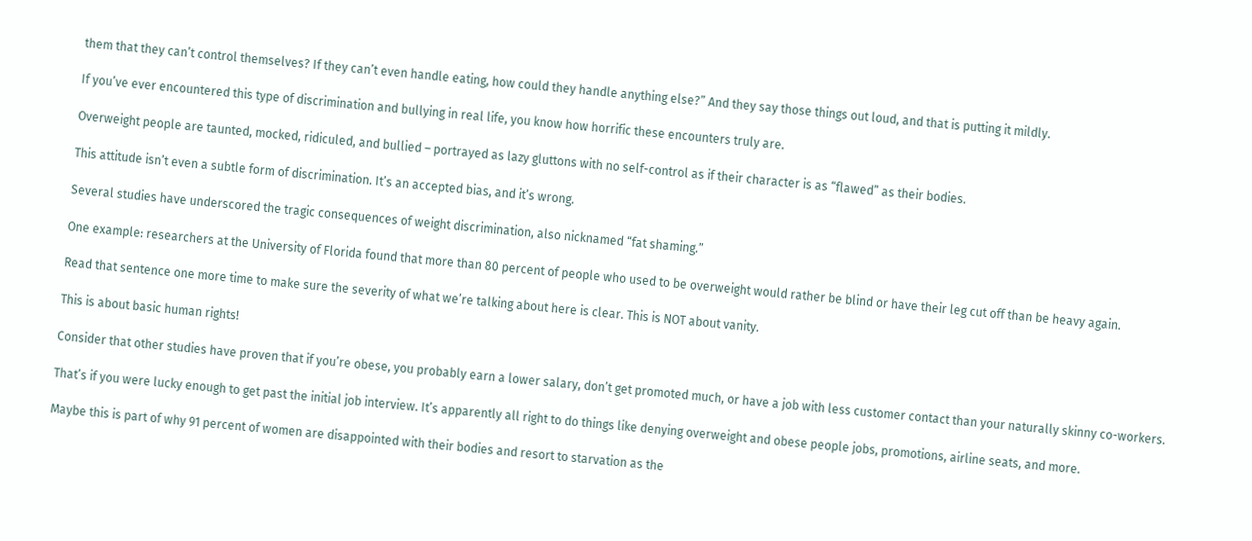them that they can’t control themselves? If they can’t even handle eating, how could they handle anything else?” And they say those things out loud, and that is putting it mildly.

If you’ve ever encountered this type of discrimination and bullying in real life, you know how horrific these encounters truly are.

Overweight people are taunted, mocked, ridiculed, and bullied – portrayed as lazy gluttons with no self-control as if their character is as “flawed” as their bodies.

This attitude isn’t even a subtle form of discrimination. It’s an accepted bias, and it’s wrong.

Several studies have underscored the tragic consequences of weight discrimination, also nicknamed “fat shaming.”

One example: researchers at the University of Florida found that more than 80 percent of people who used to be overweight would rather be blind or have their leg cut off than be heavy again.

Read that sentence one more time to make sure the severity of what we’re talking about here is clear. This is NOT about vanity.

This is about basic human rights!

Consider that other studies have proven that if you’re obese, you probably earn a lower salary, don’t get promoted much, or have a job with less customer contact than your naturally skinny co-workers.

That’s if you were lucky enough to get past the initial job interview. It’s apparently all right to do things like denying overweight and obese people jobs, promotions, airline seats, and more.

Maybe this is part of why 91 percent of women are disappointed with their bodies and resort to starvation as the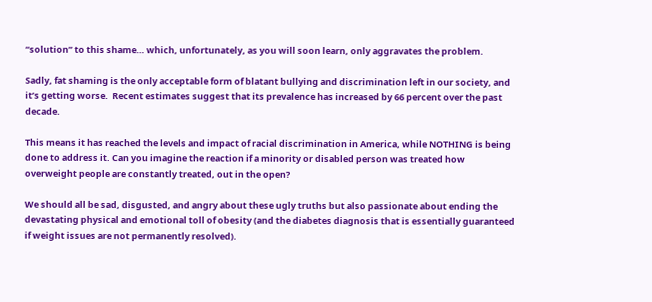“solution” to this shame… which, unfortunately, as you will soon learn, only aggravates the problem.

Sadly, fat shaming is the only acceptable form of blatant bullying and discrimination left in our society, and it’s getting worse.  Recent estimates suggest that its prevalence has increased by 66 percent over the past decade.

This means it has reached the levels and impact of racial discrimination in America, while NOTHING is being done to address it. Can you imagine the reaction if a minority or disabled person was treated how overweight people are constantly treated, out in the open?

We should all be sad, disgusted, and angry about these ugly truths but also passionate about ending the devastating physical and emotional toll of obesity (and the diabetes diagnosis that is essentially guaranteed if weight issues are not permanently resolved).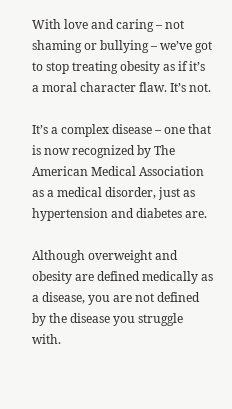With love and caring – not shaming or bullying – we’ve got to stop treating obesity as if it’s a moral character flaw. It’s not.

It’s a complex disease – one that is now recognized by The American Medical Association as a medical disorder, just as hypertension and diabetes are.

Although overweight and obesity are defined medically as a disease, you are not defined by the disease you struggle with.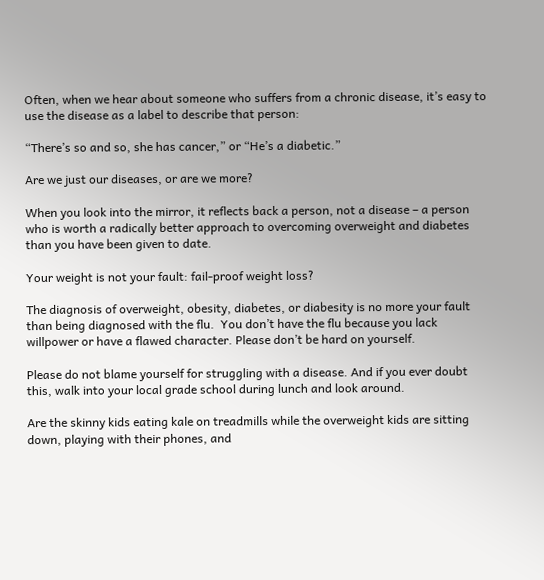Often, when we hear about someone who suffers from a chronic disease, it’s easy to use the disease as a label to describe that person:

“There’s so and so, she has cancer,” or “He’s a diabetic.”

Are we just our diseases, or are we more?

When you look into the mirror, it reflects back a person, not a disease – a person who is worth a radically better approach to overcoming overweight and diabetes than you have been given to date.

Your weight is not your fault: fail-proof weight loss?

The diagnosis of overweight, obesity, diabetes, or diabesity is no more your fault than being diagnosed with the flu.  You don’t have the flu because you lack willpower or have a flawed character. Please don’t be hard on yourself.

Please do not blame yourself for struggling with a disease. And if you ever doubt this, walk into your local grade school during lunch and look around.

Are the skinny kids eating kale on treadmills while the overweight kids are sitting down, playing with their phones, and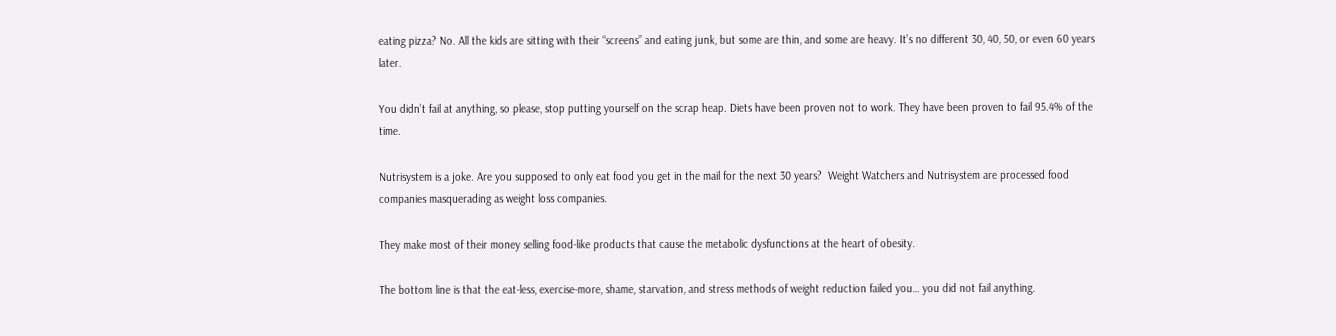eating pizza? No. All the kids are sitting with their “screens” and eating junk, but some are thin, and some are heavy. It’s no different 30, 40, 50, or even 60 years later.

You didn’t fail at anything, so please, stop putting yourself on the scrap heap. Diets have been proven not to work. They have been proven to fail 95.4% of the time.

Nutrisystem is a joke. Are you supposed to only eat food you get in the mail for the next 30 years?  Weight Watchers and Nutrisystem are processed food companies masquerading as weight loss companies.

They make most of their money selling food-like products that cause the metabolic dysfunctions at the heart of obesity.

The bottom line is that the eat-less, exercise-more, shame, starvation, and stress methods of weight reduction failed you… you did not fail anything.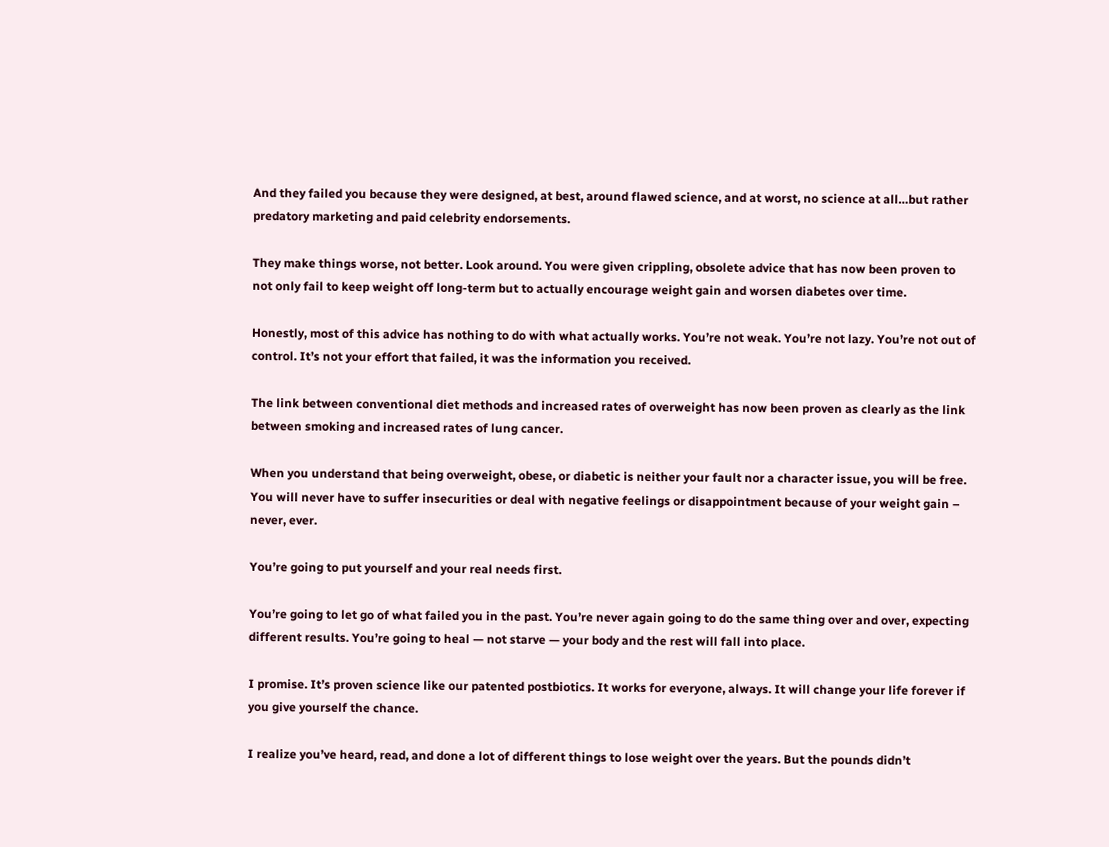And they failed you because they were designed, at best, around flawed science, and at worst, no science at all…but rather predatory marketing and paid celebrity endorsements.

They make things worse, not better. Look around. You were given crippling, obsolete advice that has now been proven to not only fail to keep weight off long-term but to actually encourage weight gain and worsen diabetes over time.

Honestly, most of this advice has nothing to do with what actually works. You’re not weak. You’re not lazy. You’re not out of control. It’s not your effort that failed, it was the information you received.

The link between conventional diet methods and increased rates of overweight has now been proven as clearly as the link between smoking and increased rates of lung cancer.

When you understand that being overweight, obese, or diabetic is neither your fault nor a character issue, you will be free. You will never have to suffer insecurities or deal with negative feelings or disappointment because of your weight gain – never, ever.

You’re going to put yourself and your real needs first.

You’re going to let go of what failed you in the past. You’re never again going to do the same thing over and over, expecting different results. You’re going to heal — not starve — your body and the rest will fall into place.

I promise. It’s proven science like our patented postbiotics. It works for everyone, always. It will change your life forever if you give yourself the chance.

I realize you’ve heard, read, and done a lot of different things to lose weight over the years. But the pounds didn’t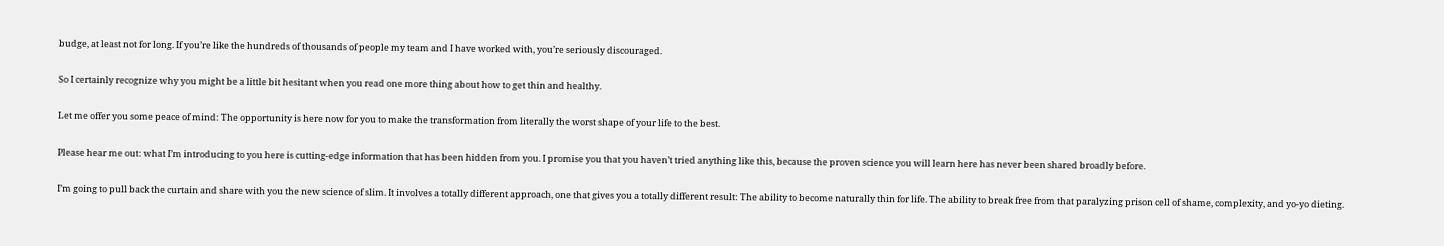budge, at least not for long. If you’re like the hundreds of thousands of people my team and I have worked with, you’re seriously discouraged.

So I certainly recognize why you might be a little bit hesitant when you read one more thing about how to get thin and healthy.

Let me offer you some peace of mind: The opportunity is here now for you to make the transformation from literally the worst shape of your life to the best.

Please hear me out: what I’m introducing to you here is cutting-edge information that has been hidden from you. I promise you that you haven’t tried anything like this, because the proven science you will learn here has never been shared broadly before.

I’m going to pull back the curtain and share with you the new science of slim. It involves a totally different approach, one that gives you a totally different result: The ability to become naturally thin for life. The ability to break free from that paralyzing prison cell of shame, complexity, and yo-yo dieting.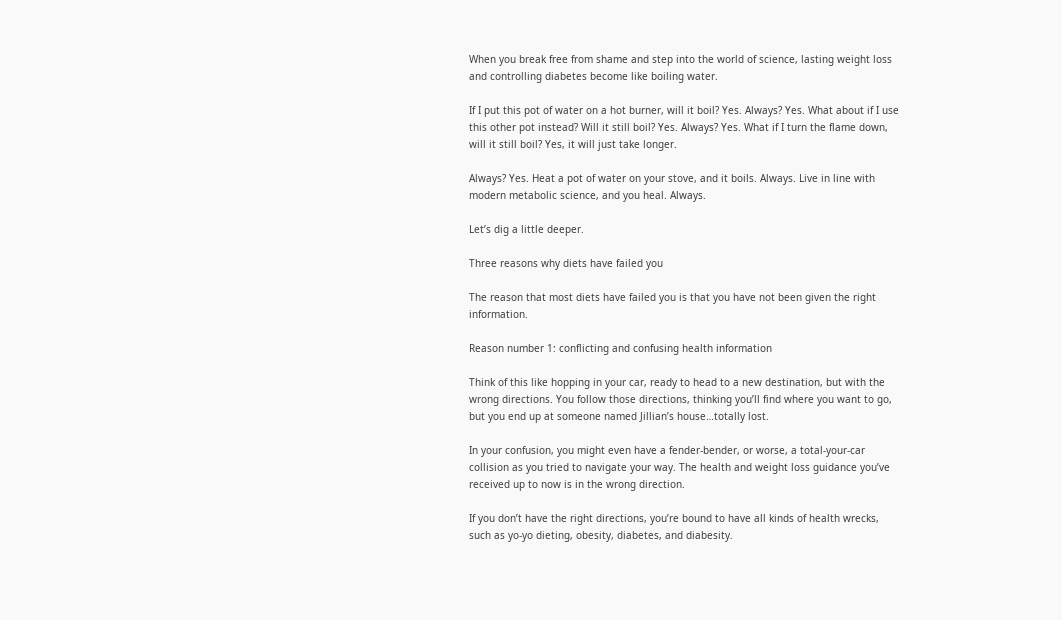When you break free from shame and step into the world of science, lasting weight loss and controlling diabetes become like boiling water.

If I put this pot of water on a hot burner, will it boil? Yes. Always? Yes. What about if I use this other pot instead? Will it still boil? Yes. Always? Yes. What if I turn the flame down, will it still boil? Yes, it will just take longer.

Always? Yes. Heat a pot of water on your stove, and it boils. Always. Live in line with modern metabolic science, and you heal. Always.

Let’s dig a little deeper.

Three reasons why diets have failed you

The reason that most diets have failed you is that you have not been given the right information.

Reason number 1: conflicting and confusing health information

Think of this like hopping in your car, ready to head to a new destination, but with the wrong directions. You follow those directions, thinking you’ll find where you want to go, but you end up at someone named Jillian’s house…totally lost.

In your confusion, you might even have a fender-bender, or worse, a total-your-car collision as you tried to navigate your way. The health and weight loss guidance you’ve received up to now is in the wrong direction.

If you don’t have the right directions, you’re bound to have all kinds of health wrecks, such as yo-yo dieting, obesity, diabetes, and diabesity.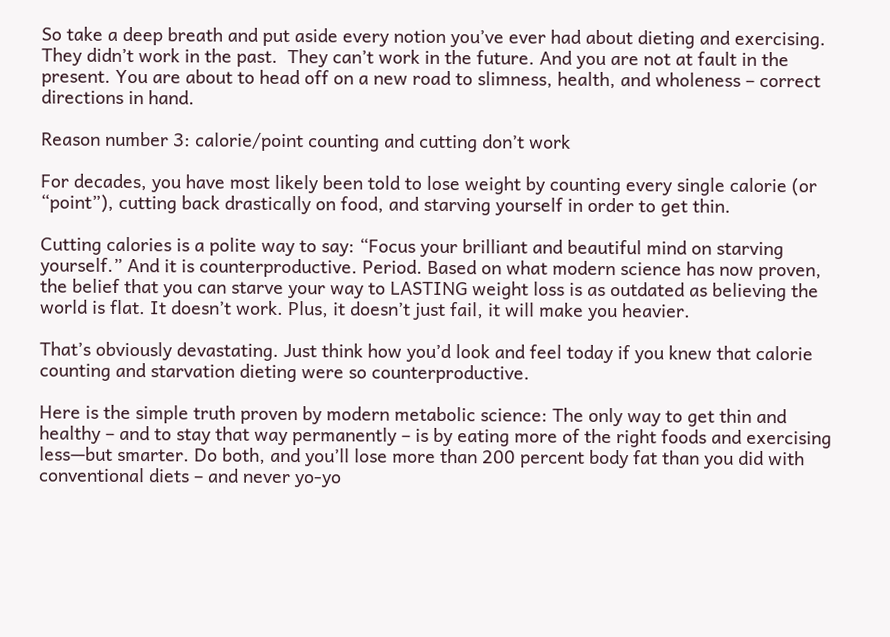So take a deep breath and put aside every notion you’ve ever had about dieting and exercising. They didn’t work in the past.  They can’t work in the future. And you are not at fault in the present. You are about to head off on a new road to slimness, health, and wholeness – correct directions in hand.

Reason number 3: calorie/point counting and cutting don’t work

For decades, you have most likely been told to lose weight by counting every single calorie (or “point”), cutting back drastically on food, and starving yourself in order to get thin.

Cutting calories is a polite way to say: “Focus your brilliant and beautiful mind on starving yourself.” And it is counterproductive. Period. Based on what modern science has now proven, the belief that you can starve your way to LASTING weight loss is as outdated as believing the world is flat. It doesn’t work. Plus, it doesn’t just fail, it will make you heavier.

That’s obviously devastating. Just think how you’d look and feel today if you knew that calorie counting and starvation dieting were so counterproductive.

Here is the simple truth proven by modern metabolic science: The only way to get thin and healthy – and to stay that way permanently – is by eating more of the right foods and exercising less—but smarter. Do both, and you’ll lose more than 200 percent body fat than you did with conventional diets – and never yo-yo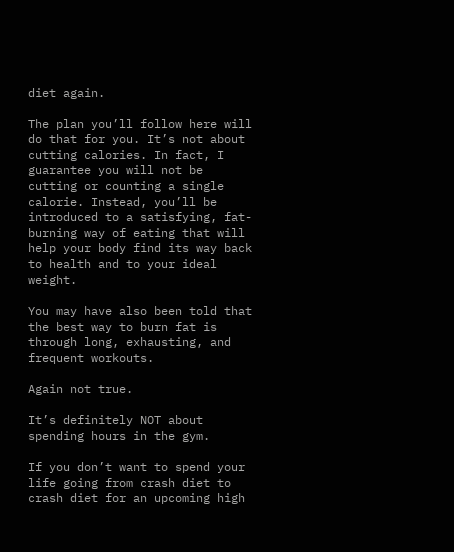diet again.

The plan you’ll follow here will do that for you. It’s not about cutting calories. In fact, I guarantee you will not be cutting or counting a single calorie. Instead, you’ll be introduced to a satisfying, fat-burning way of eating that will help your body find its way back to health and to your ideal weight.

You may have also been told that the best way to burn fat is through long, exhausting, and frequent workouts.

Again not true.

It’s definitely NOT about spending hours in the gym.

If you don’t want to spend your life going from crash diet to crash diet for an upcoming high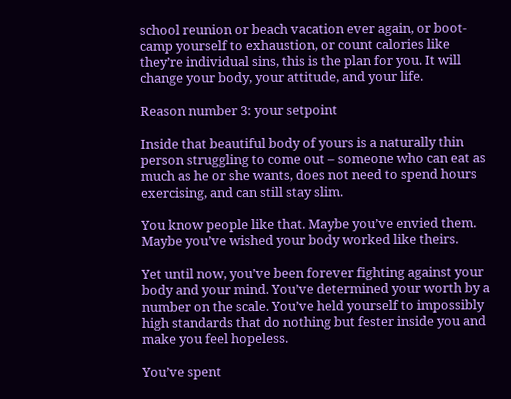school reunion or beach vacation ever again, or boot-camp yourself to exhaustion, or count calories like they’re individual sins, this is the plan for you. It will change your body, your attitude, and your life.

Reason number 3: your setpoint

Inside that beautiful body of yours is a naturally thin person struggling to come out – someone who can eat as much as he or she wants, does not need to spend hours exercising, and can still stay slim.

You know people like that. Maybe you’ve envied them. Maybe you’ve wished your body worked like theirs.

Yet until now, you’ve been forever fighting against your body and your mind. You’ve determined your worth by a number on the scale. You’ve held yourself to impossibly high standards that do nothing but fester inside you and make you feel hopeless.

You’ve spent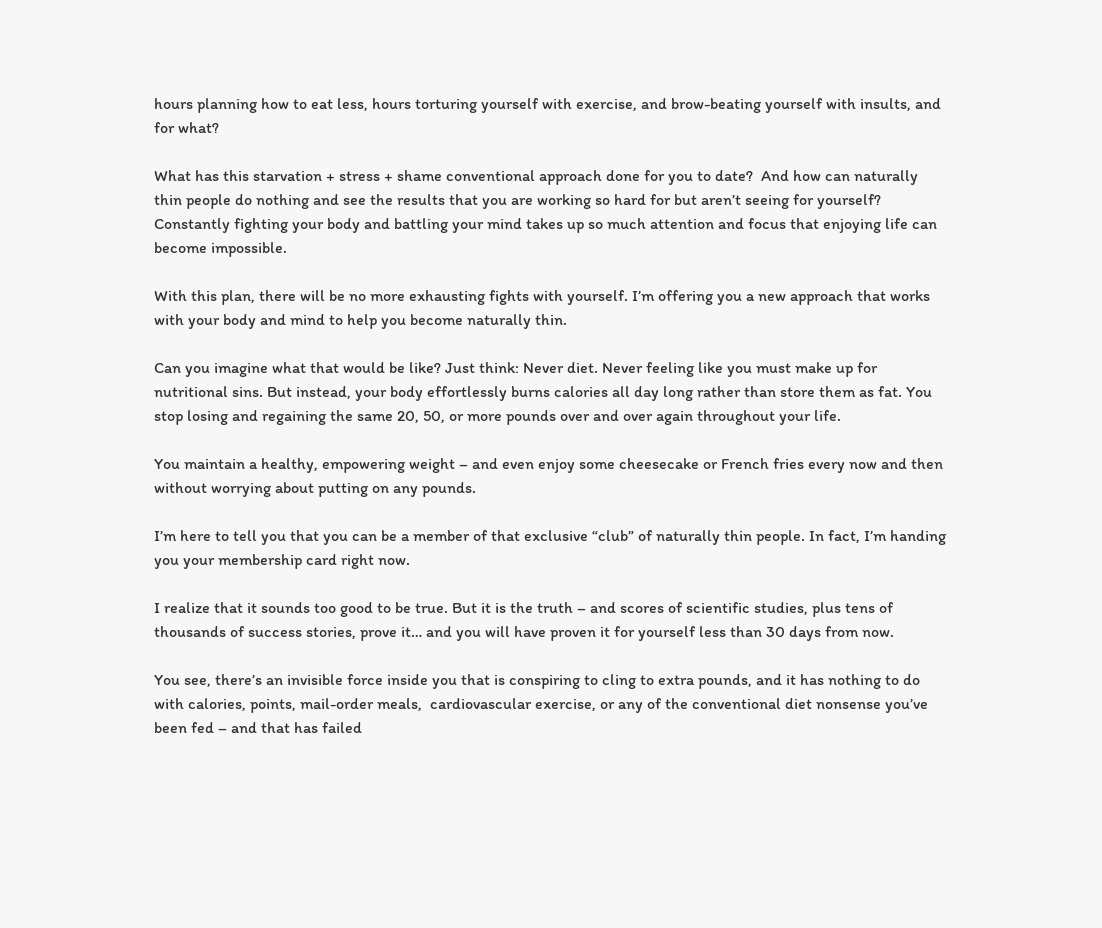hours planning how to eat less, hours torturing yourself with exercise, and brow-beating yourself with insults, and for what?

What has this starvation + stress + shame conventional approach done for you to date?  And how can naturally thin people do nothing and see the results that you are working so hard for but aren’t seeing for yourself? Constantly fighting your body and battling your mind takes up so much attention and focus that enjoying life can become impossible.

With this plan, there will be no more exhausting fights with yourself. I’m offering you a new approach that works with your body and mind to help you become naturally thin.

Can you imagine what that would be like? Just think: Never diet. Never feeling like you must make up for nutritional sins. But instead, your body effortlessly burns calories all day long rather than store them as fat. You stop losing and regaining the same 20, 50, or more pounds over and over again throughout your life.

You maintain a healthy, empowering weight – and even enjoy some cheesecake or French fries every now and then without worrying about putting on any pounds.

I’m here to tell you that you can be a member of that exclusive “club” of naturally thin people. In fact, I’m handing you your membership card right now.

I realize that it sounds too good to be true. But it is the truth – and scores of scientific studies, plus tens of thousands of success stories, prove it… and you will have proven it for yourself less than 30 days from now.

You see, there’s an invisible force inside you that is conspiring to cling to extra pounds, and it has nothing to do with calories, points, mail-order meals,  cardiovascular exercise, or any of the conventional diet nonsense you’ve been fed – and that has failed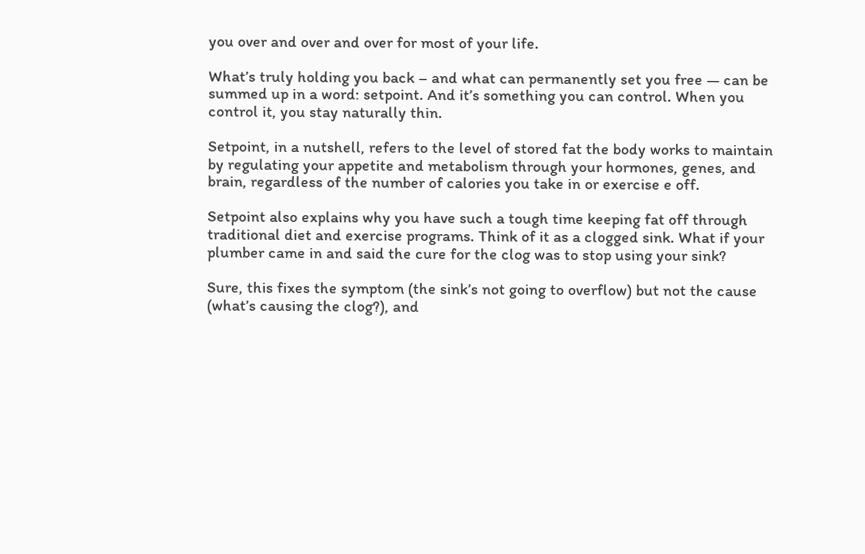you over and over and over for most of your life.

What’s truly holding you back – and what can permanently set you free — can be summed up in a word: setpoint. And it’s something you can control. When you control it, you stay naturally thin.

Setpoint, in a nutshell, refers to the level of stored fat the body works to maintain by regulating your appetite and metabolism through your hormones, genes, and brain, regardless of the number of calories you take in or exercise e off.

Setpoint also explains why you have such a tough time keeping fat off through traditional diet and exercise programs. Think of it as a clogged sink. What if your plumber came in and said the cure for the clog was to stop using your sink?

Sure, this fixes the symptom (the sink’s not going to overflow) but not the cause (what’s causing the clog?), and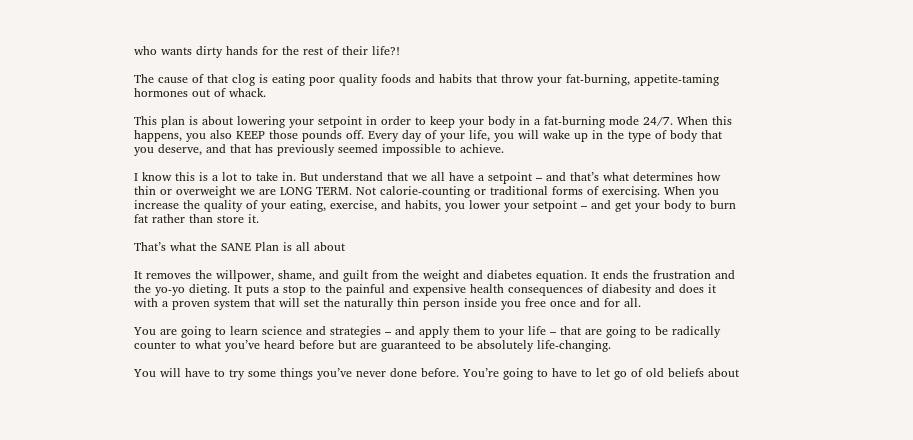who wants dirty hands for the rest of their life?!

The cause of that clog is eating poor quality foods and habits that throw your fat-burning, appetite-taming hormones out of whack.

This plan is about lowering your setpoint in order to keep your body in a fat-burning mode 24/7. When this happens, you also KEEP those pounds off. Every day of your life, you will wake up in the type of body that you deserve, and that has previously seemed impossible to achieve.

I know this is a lot to take in. But understand that we all have a setpoint – and that’s what determines how thin or overweight we are LONG TERM. Not calorie-counting or traditional forms of exercising. When you increase the quality of your eating, exercise, and habits, you lower your setpoint – and get your body to burn fat rather than store it.

That’s what the SANE Plan is all about

It removes the willpower, shame, and guilt from the weight and diabetes equation. It ends the frustration and the yo-yo dieting. It puts a stop to the painful and expensive health consequences of diabesity and does it with a proven system that will set the naturally thin person inside you free once and for all.

You are going to learn science and strategies – and apply them to your life – that are going to be radically counter to what you’ve heard before but are guaranteed to be absolutely life-changing.

You will have to try some things you’ve never done before. You’re going to have to let go of old beliefs about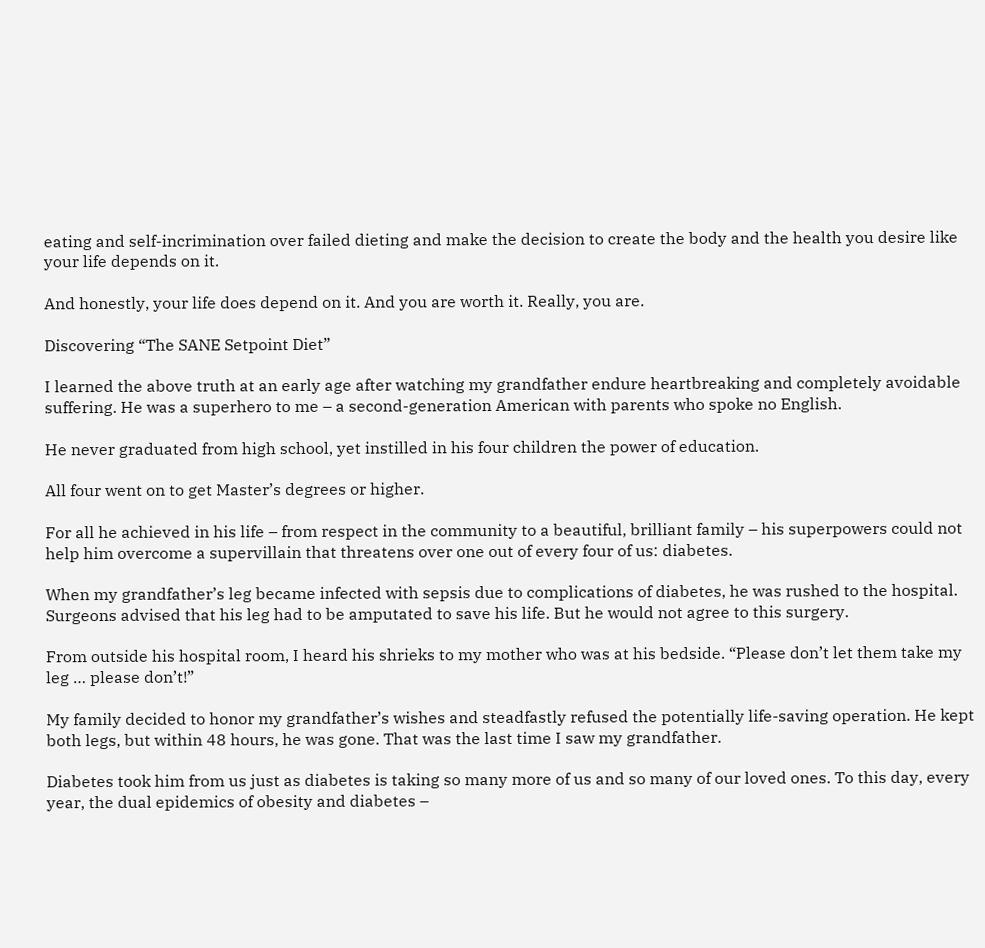eating and self-incrimination over failed dieting and make the decision to create the body and the health you desire like your life depends on it.

And honestly, your life does depend on it. And you are worth it. Really, you are.

Discovering “The SANE Setpoint Diet”

I learned the above truth at an early age after watching my grandfather endure heartbreaking and completely avoidable suffering. He was a superhero to me – a second-generation American with parents who spoke no English.

He never graduated from high school, yet instilled in his four children the power of education.

All four went on to get Master’s degrees or higher.

For all he achieved in his life – from respect in the community to a beautiful, brilliant family – his superpowers could not help him overcome a supervillain that threatens over one out of every four of us: diabetes.

When my grandfather’s leg became infected with sepsis due to complications of diabetes, he was rushed to the hospital. Surgeons advised that his leg had to be amputated to save his life. But he would not agree to this surgery.

From outside his hospital room, I heard his shrieks to my mother who was at his bedside. “Please don’t let them take my leg … please don’t!”

My family decided to honor my grandfather’s wishes and steadfastly refused the potentially life-saving operation. He kept both legs, but within 48 hours, he was gone. That was the last time I saw my grandfather.

Diabetes took him from us just as diabetes is taking so many more of us and so many of our loved ones. To this day, every year, the dual epidemics of obesity and diabetes –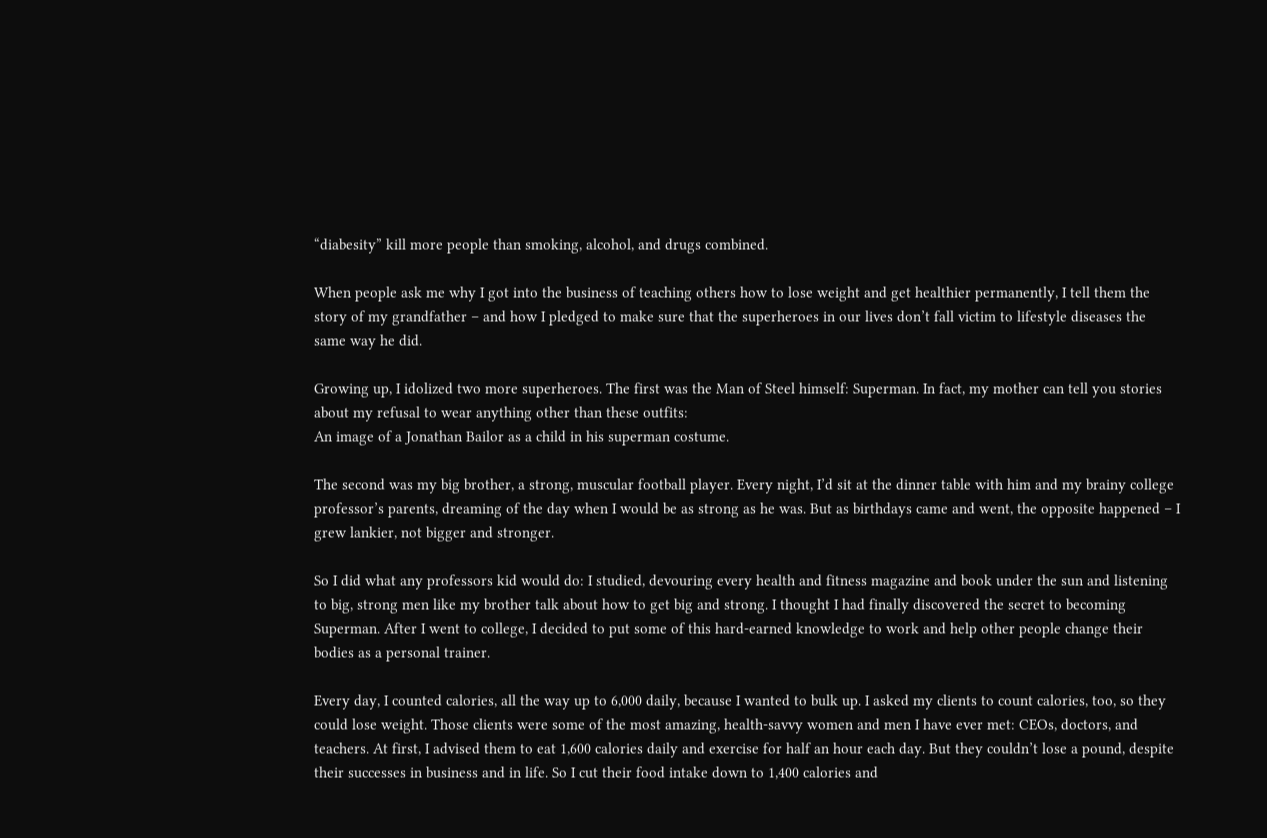“diabesity” kill more people than smoking, alcohol, and drugs combined.

When people ask me why I got into the business of teaching others how to lose weight and get healthier permanently, I tell them the story of my grandfather – and how I pledged to make sure that the superheroes in our lives don’t fall victim to lifestyle diseases the same way he did.

Growing up, I idolized two more superheroes. The first was the Man of Steel himself: Superman. In fact, my mother can tell you stories about my refusal to wear anything other than these outfits:
An image of a Jonathan Bailor as a child in his superman costume.

The second was my big brother, a strong, muscular football player. Every night, I’d sit at the dinner table with him and my brainy college professor’s parents, dreaming of the day when I would be as strong as he was. But as birthdays came and went, the opposite happened – I grew lankier, not bigger and stronger.

So I did what any professors kid would do: I studied, devouring every health and fitness magazine and book under the sun and listening to big, strong men like my brother talk about how to get big and strong. I thought I had finally discovered the secret to becoming Superman. After I went to college, I decided to put some of this hard-earned knowledge to work and help other people change their bodies as a personal trainer.

Every day, I counted calories, all the way up to 6,000 daily, because I wanted to bulk up. I asked my clients to count calories, too, so they could lose weight. Those clients were some of the most amazing, health-savvy women and men I have ever met: CEOs, doctors, and teachers. At first, I advised them to eat 1,600 calories daily and exercise for half an hour each day. But they couldn’t lose a pound, despite their successes in business and in life. So I cut their food intake down to 1,400 calories and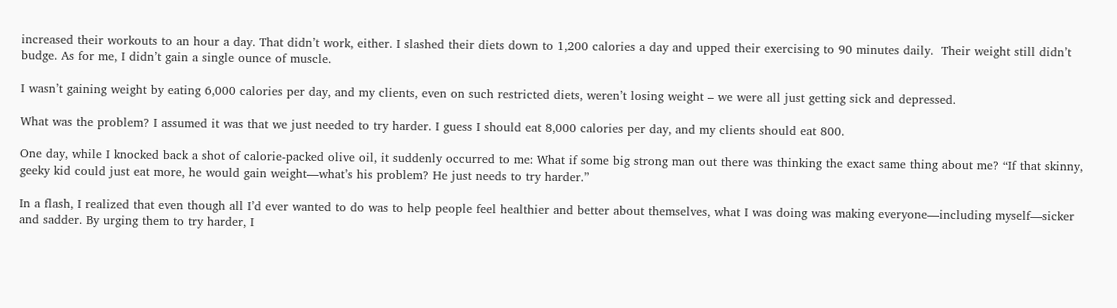increased their workouts to an hour a day. That didn’t work, either. I slashed their diets down to 1,200 calories a day and upped their exercising to 90 minutes daily.  Their weight still didn’t budge. As for me, I didn’t gain a single ounce of muscle.

I wasn’t gaining weight by eating 6,000 calories per day, and my clients, even on such restricted diets, weren’t losing weight – we were all just getting sick and depressed.

What was the problem? I assumed it was that we just needed to try harder. I guess I should eat 8,000 calories per day, and my clients should eat 800.

One day, while I knocked back a shot of calorie-packed olive oil, it suddenly occurred to me: What if some big strong man out there was thinking the exact same thing about me? “If that skinny, geeky kid could just eat more, he would gain weight—what’s his problem? He just needs to try harder.”

In a flash, I realized that even though all I’d ever wanted to do was to help people feel healthier and better about themselves, what I was doing was making everyone—including myself—sicker and sadder. By urging them to try harder, I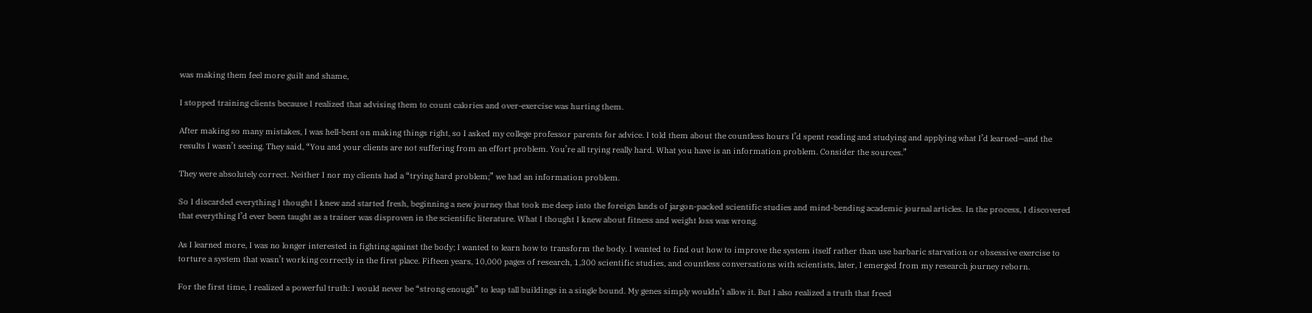was making them feel more guilt and shame,

I stopped training clients because I realized that advising them to count calories and over-exercise was hurting them.

After making so many mistakes, I was hell-bent on making things right, so I asked my college professor parents for advice. I told them about the countless hours I’d spent reading and studying and applying what I’d learned—and the results I wasn’t seeing. They said, “You and your clients are not suffering from an effort problem. You’re all trying really hard. What you have is an information problem. Consider the sources.”

They were absolutely correct. Neither I nor my clients had a “trying hard problem;” we had an information problem.

So I discarded everything I thought I knew and started fresh, beginning a new journey that took me deep into the foreign lands of jargon-packed scientific studies and mind-bending academic journal articles. In the process, I discovered that everything I’d ever been taught as a trainer was disproven in the scientific literature. What I thought I knew about fitness and weight loss was wrong.

As I learned more, I was no longer interested in fighting against the body; I wanted to learn how to transform the body. I wanted to find out how to improve the system itself rather than use barbaric starvation or obsessive exercise to torture a system that wasn’t working correctly in the first place. Fifteen years, 10,000 pages of research, 1,300 scientific studies, and countless conversations with scientists, later, I emerged from my research journey reborn.

For the first time, I realized a powerful truth: I would never be “strong enough” to leap tall buildings in a single bound. My genes simply wouldn’t allow it. But I also realized a truth that freed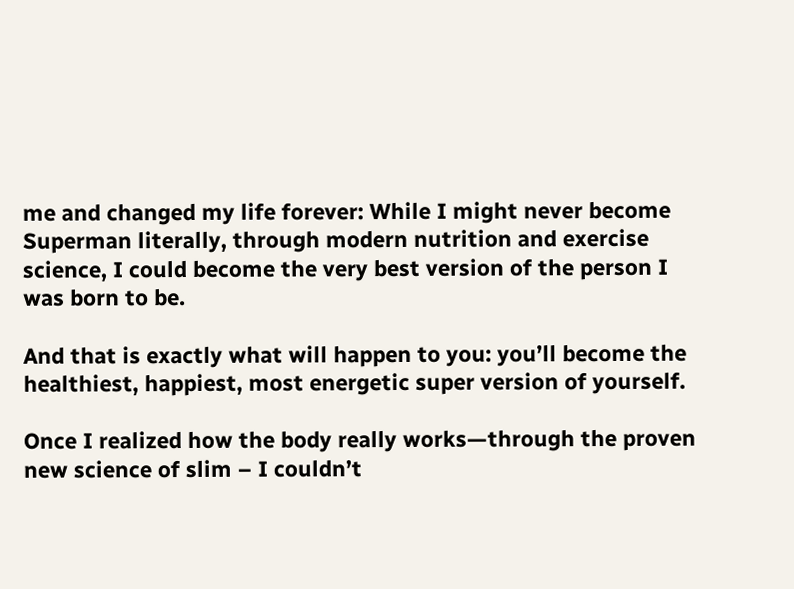me and changed my life forever: While I might never become Superman literally, through modern nutrition and exercise science, I could become the very best version of the person I was born to be.

And that is exactly what will happen to you: you’ll become the healthiest, happiest, most energetic super version of yourself.

Once I realized how the body really works—through the proven new science of slim – I couldn’t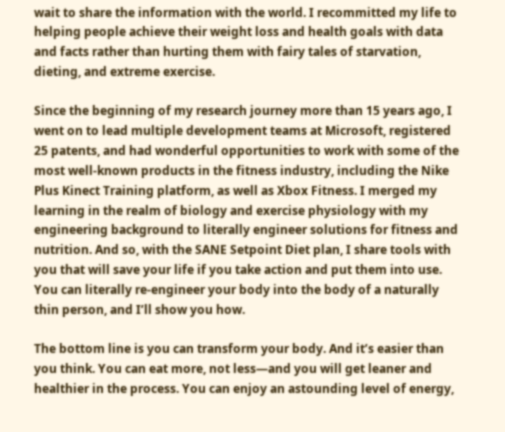wait to share the information with the world. I recommitted my life to helping people achieve their weight loss and health goals with data and facts rather than hurting them with fairy tales of starvation, dieting, and extreme exercise.

Since the beginning of my research journey more than 15 years ago, I went on to lead multiple development teams at Microsoft, registered 25 patents, and had wonderful opportunities to work with some of the most well-known products in the fitness industry, including the Nike Plus Kinect Training platform, as well as Xbox Fitness. I merged my learning in the realm of biology and exercise physiology with my engineering background to literally engineer solutions for fitness and nutrition. And so, with the SANE Setpoint Diet plan, I share tools with you that will save your life if you take action and put them into use. You can literally re-engineer your body into the body of a naturally thin person, and I’ll show you how.

The bottom line is you can transform your body. And it’s easier than you think. You can eat more, not less—and you will get leaner and healthier in the process. You can enjoy an astounding level of energy,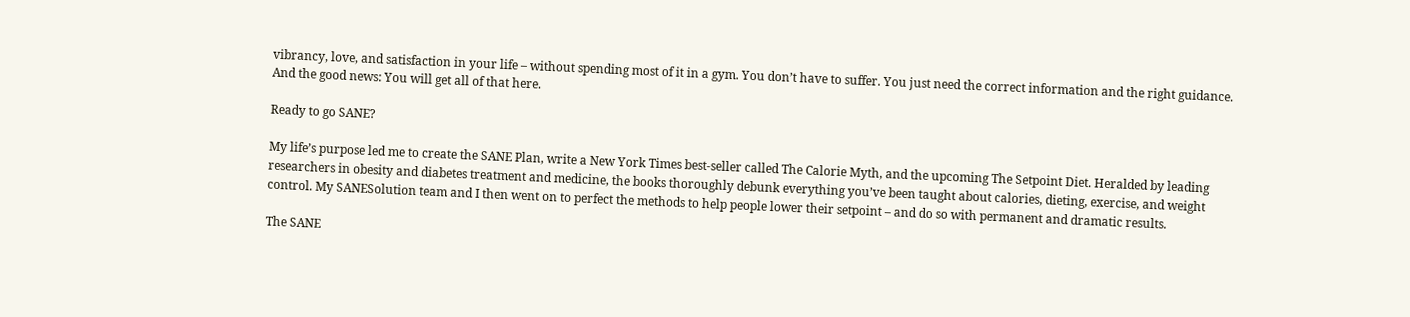vibrancy, love, and satisfaction in your life – without spending most of it in a gym. You don’t have to suffer. You just need the correct information and the right guidance. And the good news: You will get all of that here.

Ready to go SANE?

My life’s purpose led me to create the SANE Plan, write a New York Times best-seller called The Calorie Myth, and the upcoming The Setpoint Diet. Heralded by leading researchers in obesity and diabetes treatment and medicine, the books thoroughly debunk everything you’ve been taught about calories, dieting, exercise, and weight control. My SANESolution team and I then went on to perfect the methods to help people lower their setpoint – and do so with permanent and dramatic results.

The SANE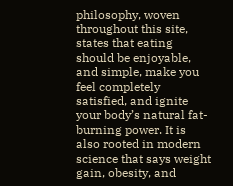philosophy, woven throughout this site, states that eating should be enjoyable, and simple, make you feel completely satisfied, and ignite your body’s natural fat-burning power. It is also rooted in modern science that says weight gain, obesity, and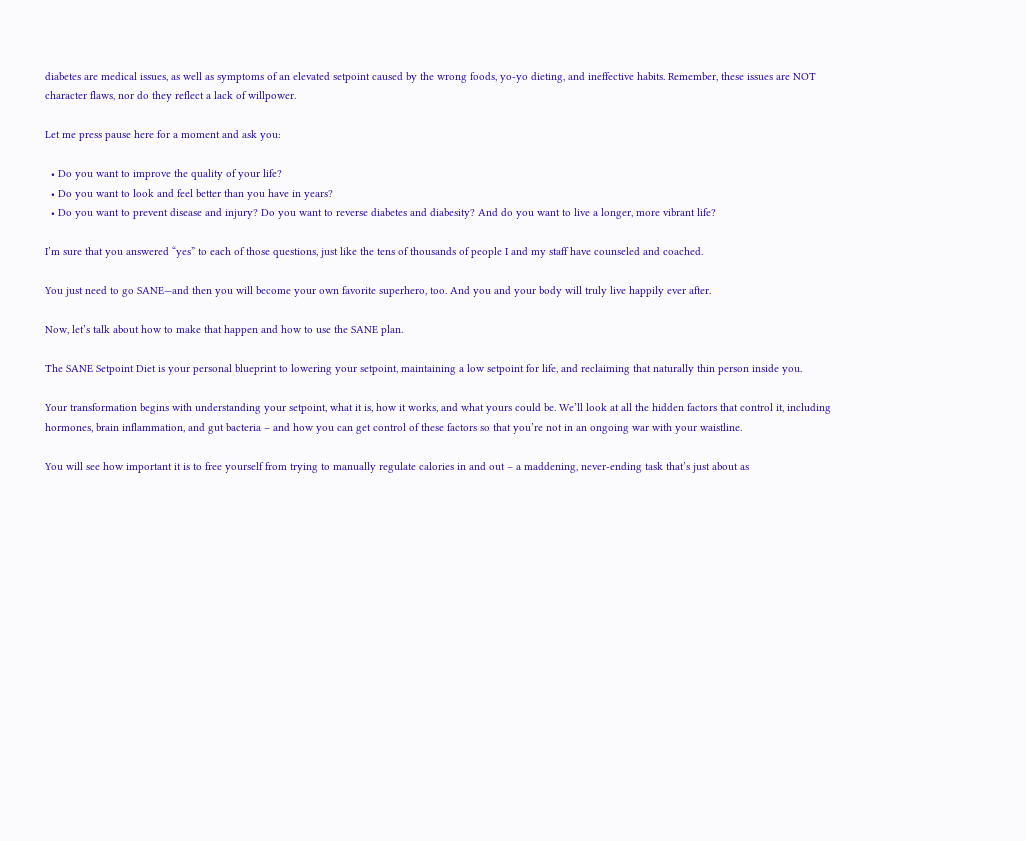diabetes are medical issues, as well as symptoms of an elevated setpoint caused by the wrong foods, yo-yo dieting, and ineffective habits. Remember, these issues are NOT character flaws, nor do they reflect a lack of willpower.

Let me press pause here for a moment and ask you:

  • Do you want to improve the quality of your life?
  • Do you want to look and feel better than you have in years?
  • Do you want to prevent disease and injury? Do you want to reverse diabetes and diabesity? And do you want to live a longer, more vibrant life?

I’m sure that you answered “yes” to each of those questions, just like the tens of thousands of people I and my staff have counseled and coached.

You just need to go SANE—and then you will become your own favorite superhero, too. And you and your body will truly live happily ever after.

Now, let’s talk about how to make that happen and how to use the SANE plan.

The SANE Setpoint Diet is your personal blueprint to lowering your setpoint, maintaining a low setpoint for life, and reclaiming that naturally thin person inside you.

Your transformation begins with understanding your setpoint, what it is, how it works, and what yours could be. We’ll look at all the hidden factors that control it, including hormones, brain inflammation, and gut bacteria – and how you can get control of these factors so that you’re not in an ongoing war with your waistline.

You will see how important it is to free yourself from trying to manually regulate calories in and out – a maddening, never-ending task that’s just about as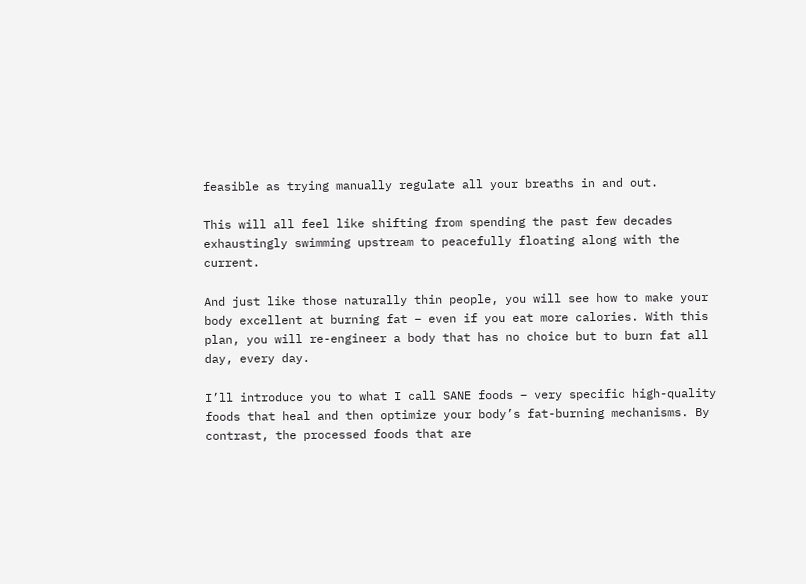feasible as trying manually regulate all your breaths in and out.

This will all feel like shifting from spending the past few decades exhaustingly swimming upstream to peacefully floating along with the current.

And just like those naturally thin people, you will see how to make your body excellent at burning fat – even if you eat more calories. With this plan, you will re-engineer a body that has no choice but to burn fat all day, every day.

I’ll introduce you to what I call SANE foods – very specific high-quality foods that heal and then optimize your body’s fat-burning mechanisms. By contrast, the processed foods that are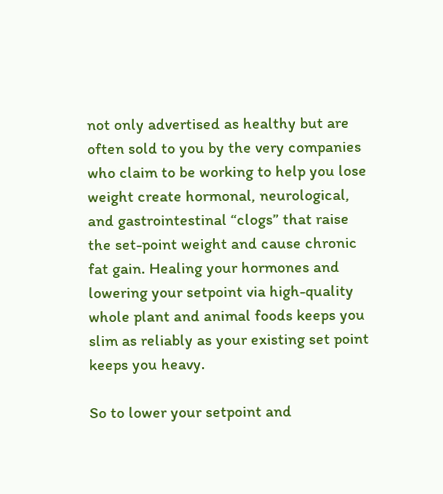not only advertised as healthy but are often sold to you by the very companies who claim to be working to help you lose weight create hormonal, neurological, and gastrointestinal “clogs” that raise the set-point weight and cause chronic fat gain. Healing your hormones and lowering your setpoint via high-quality whole plant and animal foods keeps you slim as reliably as your existing set point keeps you heavy.

So to lower your setpoint and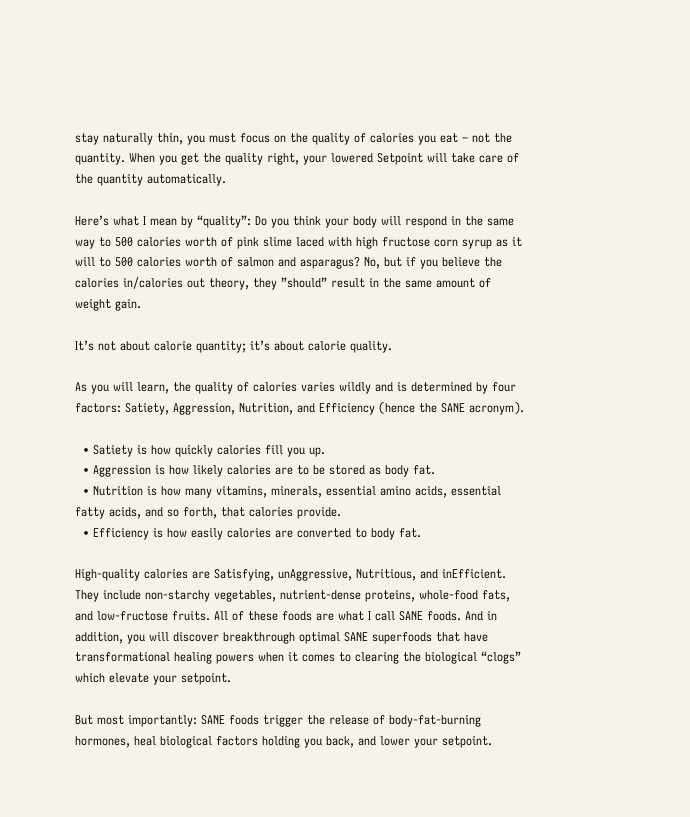stay naturally thin, you must focus on the quality of calories you eat – not the quantity. When you get the quality right, your lowered Setpoint will take care of the quantity automatically.

Here’s what I mean by “quality”: Do you think your body will respond in the same way to 500 calories worth of pink slime laced with high fructose corn syrup as it will to 500 calories worth of salmon and asparagus? No, but if you believe the calories in/calories out theory, they ”should” result in the same amount of weight gain.

It’s not about calorie quantity; it’s about calorie quality.

As you will learn, the quality of calories varies wildly and is determined by four factors: Satiety, Aggression, Nutrition, and Efficiency (hence the SANE acronym).

  • Satiety is how quickly calories fill you up.
  • Aggression is how likely calories are to be stored as body fat.
  • Nutrition is how many vitamins, minerals, essential amino acids, essential fatty acids, and so forth, that calories provide.
  • Efficiency is how easily calories are converted to body fat.

High-quality calories are Satisfying, unAggressive, Nutritious, and inEfficient. They include non-starchy vegetables, nutrient-dense proteins, whole-food fats, and low-fructose fruits. All of these foods are what I call SANE foods. And in addition, you will discover breakthrough optimal SANE superfoods that have transformational healing powers when it comes to clearing the biological “clogs” which elevate your setpoint.

But most importantly: SANE foods trigger the release of body-fat-burning hormones, heal biological factors holding you back, and lower your setpoint.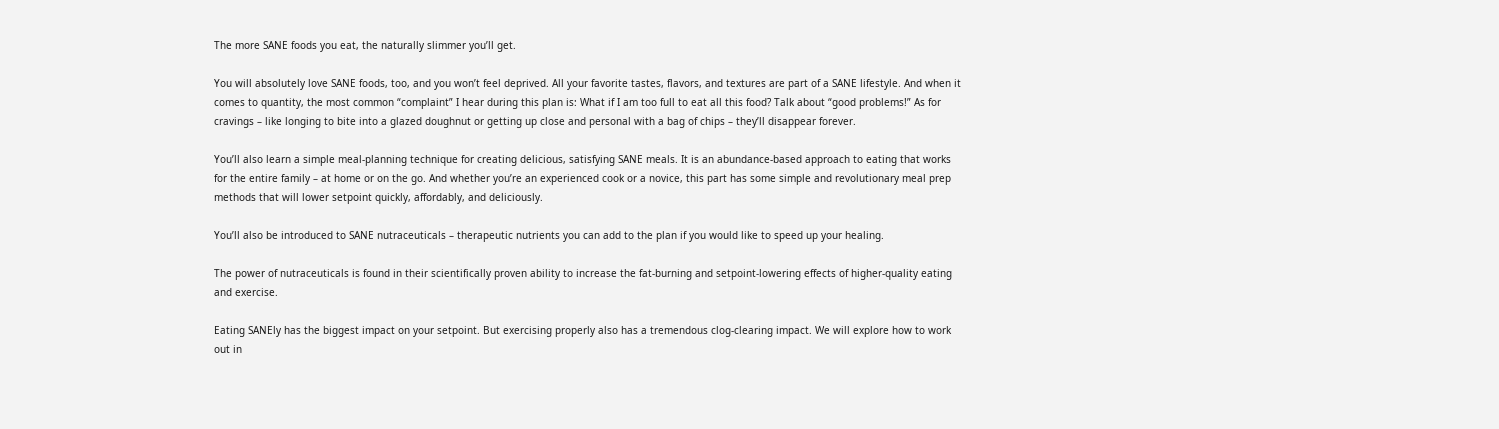The more SANE foods you eat, the naturally slimmer you’ll get.

You will absolutely love SANE foods, too, and you won’t feel deprived. All your favorite tastes, flavors, and textures are part of a SANE lifestyle. And when it comes to quantity, the most common “complaint” I hear during this plan is: What if I am too full to eat all this food? Talk about “good problems!” As for cravings – like longing to bite into a glazed doughnut or getting up close and personal with a bag of chips – they’ll disappear forever.

You’ll also learn a simple meal-planning technique for creating delicious, satisfying SANE meals. It is an abundance-based approach to eating that works for the entire family – at home or on the go. And whether you’re an experienced cook or a novice, this part has some simple and revolutionary meal prep methods that will lower setpoint quickly, affordably, and deliciously.

You’ll also be introduced to SANE nutraceuticals – therapeutic nutrients you can add to the plan if you would like to speed up your healing.

The power of nutraceuticals is found in their scientifically proven ability to increase the fat-burning and setpoint-lowering effects of higher-quality eating and exercise.

Eating SANEly has the biggest impact on your setpoint. But exercising properly also has a tremendous clog-clearing impact. We will explore how to work out in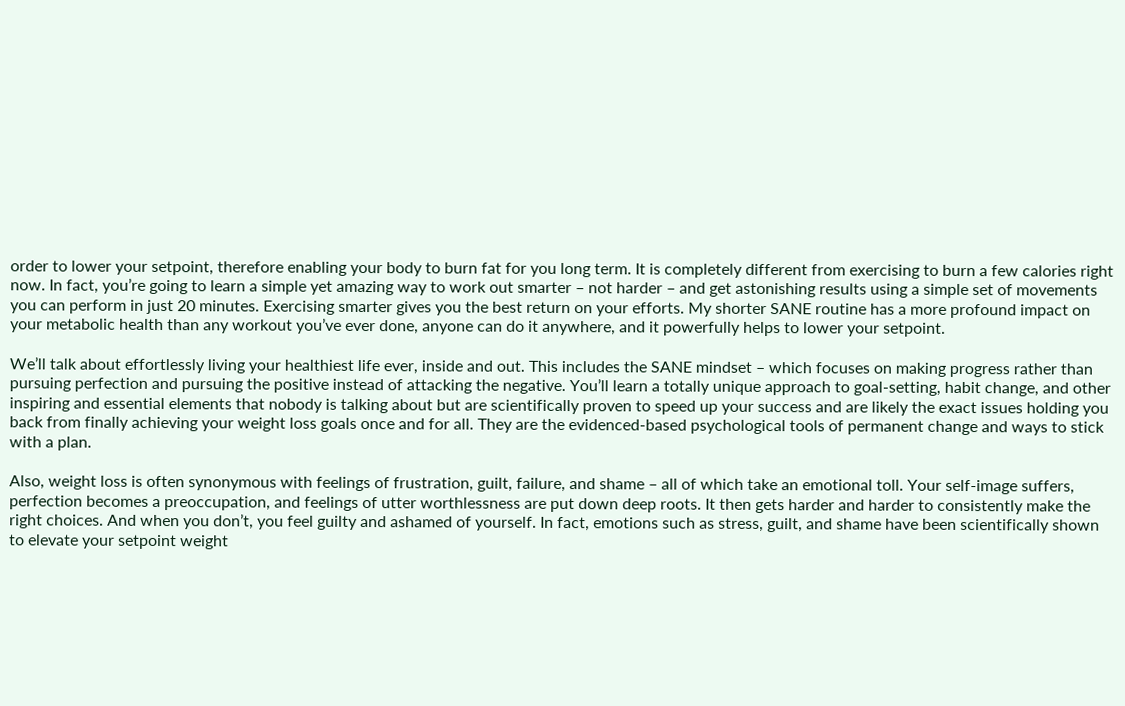order to lower your setpoint, therefore enabling your body to burn fat for you long term. It is completely different from exercising to burn a few calories right now. In fact, you’re going to learn a simple yet amazing way to work out smarter – not harder – and get astonishing results using a simple set of movements you can perform in just 20 minutes. Exercising smarter gives you the best return on your efforts. My shorter SANE routine has a more profound impact on your metabolic health than any workout you’ve ever done, anyone can do it anywhere, and it powerfully helps to lower your setpoint.

We’ll talk about effortlessly living your healthiest life ever, inside and out. This includes the SANE mindset – which focuses on making progress rather than pursuing perfection and pursuing the positive instead of attacking the negative. You’ll learn a totally unique approach to goal-setting, habit change, and other inspiring and essential elements that nobody is talking about but are scientifically proven to speed up your success and are likely the exact issues holding you back from finally achieving your weight loss goals once and for all. They are the evidenced-based psychological tools of permanent change and ways to stick with a plan.

Also, weight loss is often synonymous with feelings of frustration, guilt, failure, and shame – all of which take an emotional toll. Your self-image suffers, perfection becomes a preoccupation, and feelings of utter worthlessness are put down deep roots. It then gets harder and harder to consistently make the right choices. And when you don’t, you feel guilty and ashamed of yourself. In fact, emotions such as stress, guilt, and shame have been scientifically shown to elevate your setpoint weight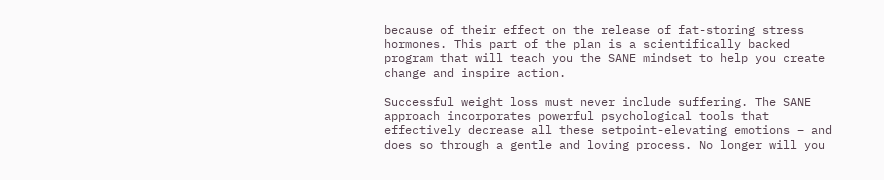because of their effect on the release of fat-storing stress hormones. This part of the plan is a scientifically backed program that will teach you the SANE mindset to help you create change and inspire action.

Successful weight loss must never include suffering. The SANE approach incorporates powerful psychological tools that effectively decrease all these setpoint-elevating emotions – and does so through a gentle and loving process. No longer will you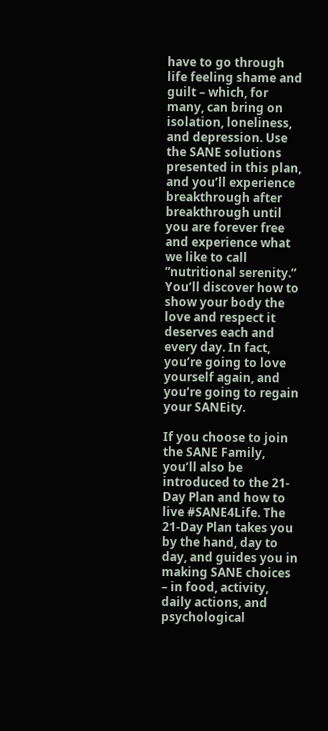have to go through life feeling shame and guilt – which, for many, can bring on isolation, loneliness, and depression. Use the SANE solutions presented in this plan, and you’ll experience breakthrough after breakthrough until you are forever free and experience what we like to call ”nutritional serenity.” You’ll discover how to show your body the love and respect it deserves each and every day. In fact, you’re going to love yourself again, and you’re going to regain your SANEity.

If you choose to join the SANE Family, you’ll also be introduced to the 21-Day Plan and how to live #SANE4Life. The 21-Day Plan takes you by the hand, day to day, and guides you in making SANE choices – in food, activity, daily actions, and psychological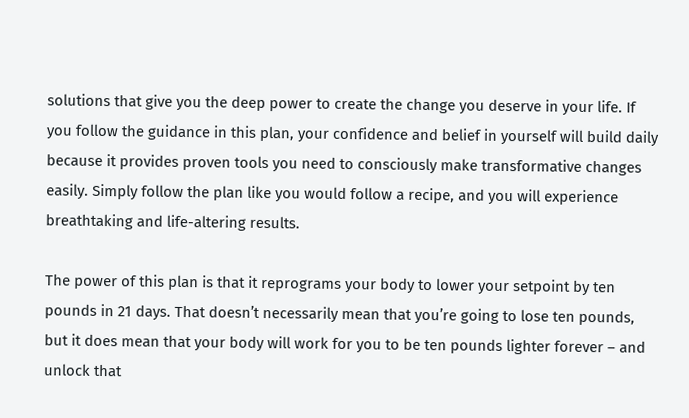solutions that give you the deep power to create the change you deserve in your life. If you follow the guidance in this plan, your confidence and belief in yourself will build daily because it provides proven tools you need to consciously make transformative changes easily. Simply follow the plan like you would follow a recipe, and you will experience breathtaking and life-altering results.

The power of this plan is that it reprograms your body to lower your setpoint by ten pounds in 21 days. That doesn’t necessarily mean that you’re going to lose ten pounds, but it does mean that your body will work for you to be ten pounds lighter forever – and unlock that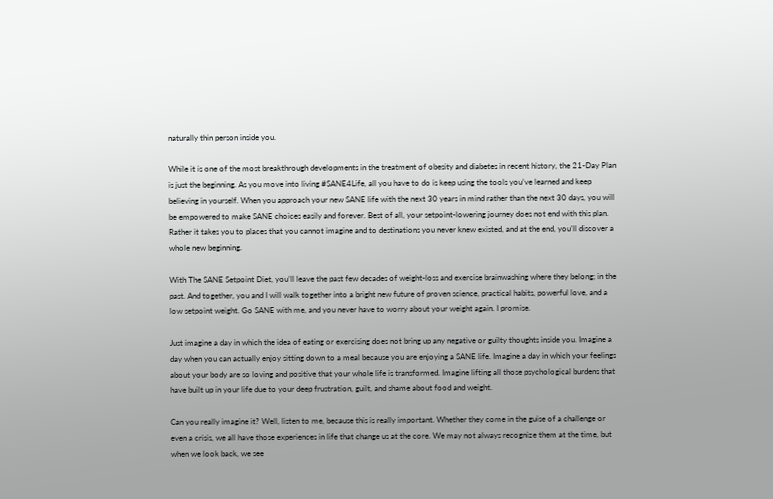naturally thin person inside you.

While it is one of the most breakthrough developments in the treatment of obesity and diabetes in recent history, the 21-Day Plan is just the beginning. As you move into living #SANE4Life, all you have to do is keep using the tools you’ve learned and keep believing in yourself. When you approach your new SANE life with the next 30 years in mind rather than the next 30 days, you will be empowered to make SANE choices easily and forever. Best of all, your setpoint-lowering journey does not end with this plan. Rather it takes you to places that you cannot imagine and to destinations you never knew existed, and at the end, you’ll discover a whole new beginning.

With The SANE Setpoint Diet, you’ll leave the past few decades of weight-loss and exercise brainwashing where they belong; in the past. And together, you and I will walk together into a bright new future of proven science, practical habits, powerful love, and a low setpoint weight. Go SANE with me, and you never have to worry about your weight again. I promise.

Just imagine a day in which the idea of eating or exercising does not bring up any negative or guilty thoughts inside you. Imagine a day when you can actually enjoy sitting down to a meal because you are enjoying a SANE life. Imagine a day in which your feelings about your body are so loving and positive that your whole life is transformed. Imagine lifting all those psychological burdens that have built up in your life due to your deep frustration, guilt, and shame about food and weight.

Can you really imagine it? Well, listen to me, because this is really important. Whether they come in the guise of a challenge or even a crisis, we all have those experiences in life that change us at the core. We may not always recognize them at the time, but when we look back, we see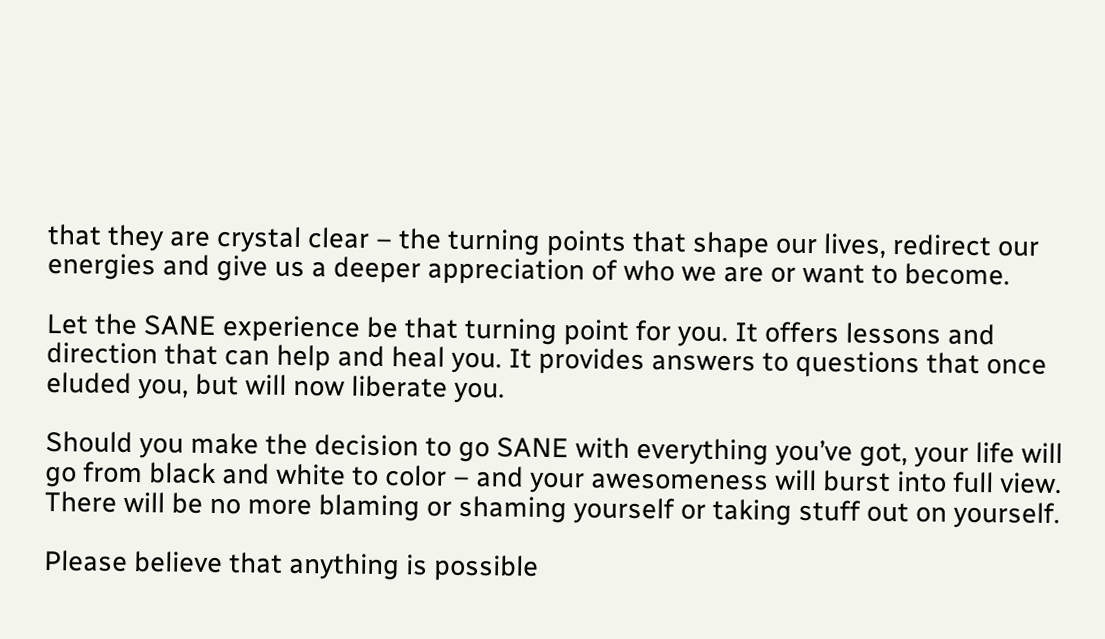that they are crystal clear – the turning points that shape our lives, redirect our energies and give us a deeper appreciation of who we are or want to become.

Let the SANE experience be that turning point for you. It offers lessons and direction that can help and heal you. It provides answers to questions that once eluded you, but will now liberate you.

Should you make the decision to go SANE with everything you’ve got, your life will go from black and white to color – and your awesomeness will burst into full view. There will be no more blaming or shaming yourself or taking stuff out on yourself.

Please believe that anything is possible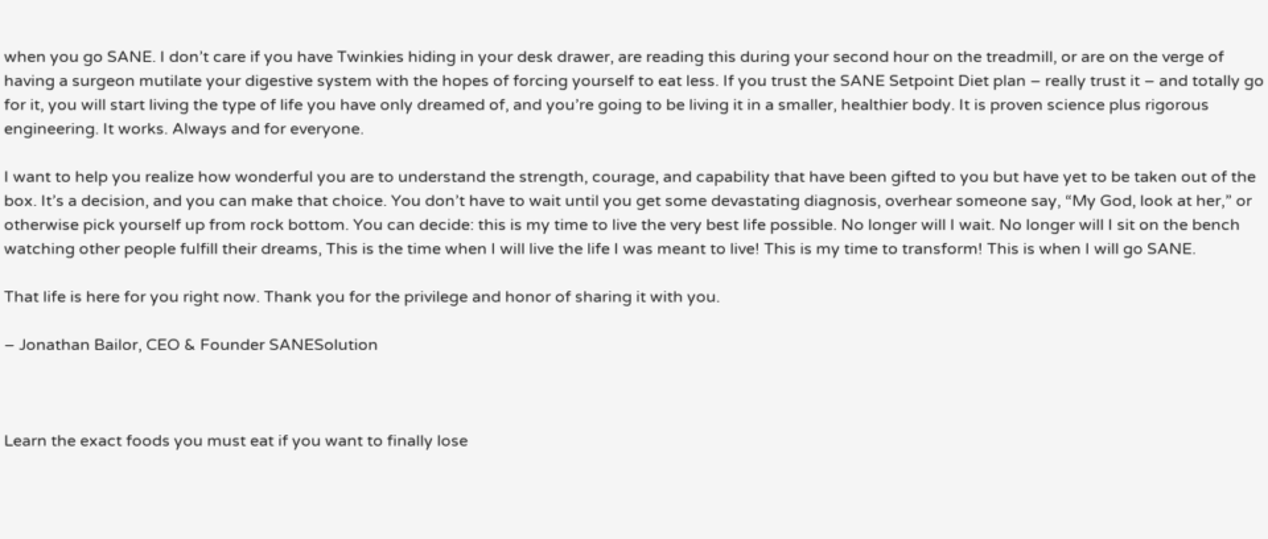when you go SANE. I don’t care if you have Twinkies hiding in your desk drawer, are reading this during your second hour on the treadmill, or are on the verge of having a surgeon mutilate your digestive system with the hopes of forcing yourself to eat less. If you trust the SANE Setpoint Diet plan – really trust it – and totally go for it, you will start living the type of life you have only dreamed of, and you’re going to be living it in a smaller, healthier body. It is proven science plus rigorous engineering. It works. Always and for everyone.

I want to help you realize how wonderful you are to understand the strength, courage, and capability that have been gifted to you but have yet to be taken out of the box. It’s a decision, and you can make that choice. You don’t have to wait until you get some devastating diagnosis, overhear someone say, “My God, look at her,” or otherwise pick yourself up from rock bottom. You can decide: this is my time to live the very best life possible. No longer will I wait. No longer will I sit on the bench watching other people fulfill their dreams, This is the time when I will live the life I was meant to live! This is my time to transform! This is when I will go SANE.

That life is here for you right now. Thank you for the privilege and honor of sharing it with you.

– Jonathan Bailor, CEO & Founder SANESolution



Learn the exact foods you must eat if you want to finally lose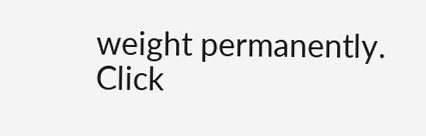weight permanently. Click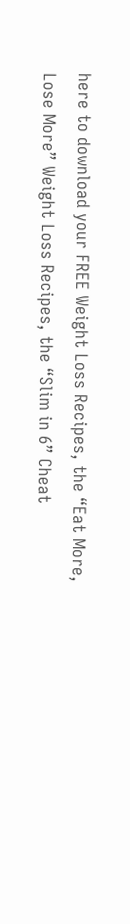here to download your FREE Weight Loss Recipes, the “Eat More, Lose More” Weight Loss Recipes, the “Slim in 6” Cheat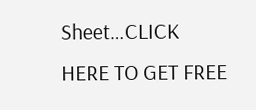Sheet…CLICK HERE TO GET FREE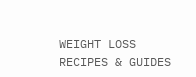WEIGHT LOSS RECIPES & GUIDES